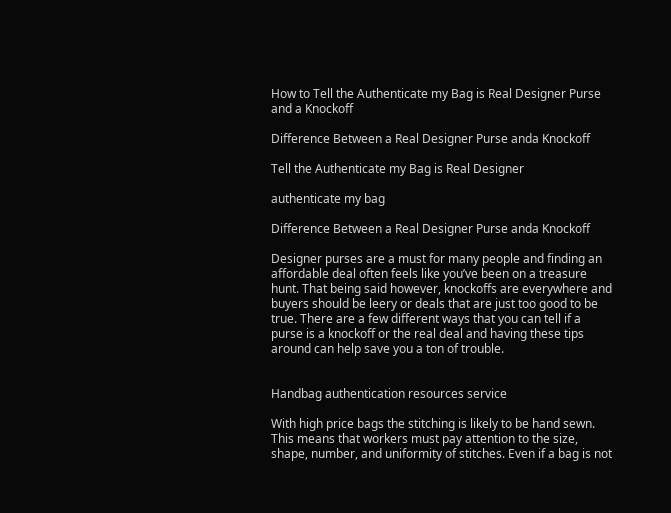How to Tell the Authenticate my Bag is Real Designer Purse and a Knockoff

Difference Between a Real Designer Purse anda Knockoff

Tell the Authenticate my Bag is Real Designer

authenticate my bag

Difference Between a Real Designer Purse anda Knockoff

Designer purses are a must for many people and finding an affordable deal often feels like you’ve been on a treasure hunt. That being said however, knockoffs are everywhere and buyers should be leery or deals that are just too good to be true. There are a few different ways that you can tell if a purse is a knockoff or the real deal and having these tips around can help save you a ton of trouble.


Handbag authentication resources service

With high price bags the stitching is likely to be hand sewn. This means that workers must pay attention to the size, shape, number, and uniformity of stitches. Even if a bag is not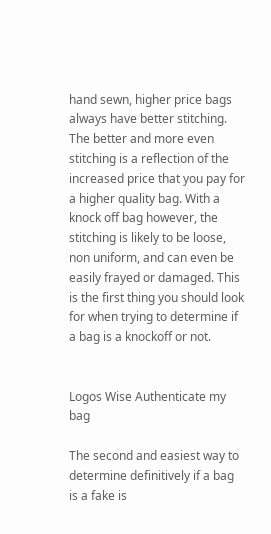hand sewn, higher price bags always have better stitching. The better and more even stitching is a reflection of the increased price that you pay for a higher quality bag. With a knock off bag however, the stitching is likely to be loose, non uniform, and can even be easily frayed or damaged. This is the first thing you should look for when trying to determine if a bag is a knockoff or not.


Logos Wise Authenticate my bag

The second and easiest way to determine definitively if a bag is a fake is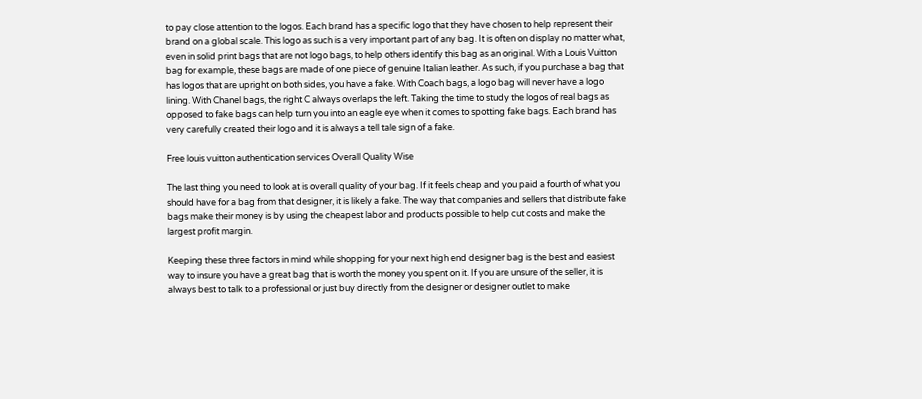to pay close attention to the logos. Each brand has a specific logo that they have chosen to help represent their brand on a global scale. This logo as such is a very important part of any bag. It is often on display no matter what, even in solid print bags that are not logo bags, to help others identify this bag as an original. With a Louis Vuitton bag for example, these bags are made of one piece of genuine Italian leather. As such, if you purchase a bag that has logos that are upright on both sides, you have a fake. With Coach bags, a logo bag will never have a logo lining. With Chanel bags, the right C always overlaps the left. Taking the time to study the logos of real bags as opposed to fake bags can help turn you into an eagle eye when it comes to spotting fake bags. Each brand has very carefully created their logo and it is always a tell tale sign of a fake.

Free louis vuitton authentication services Overall Quality Wise

The last thing you need to look at is overall quality of your bag. If it feels cheap and you paid a fourth of what you should have for a bag from that designer, it is likely a fake. The way that companies and sellers that distribute fake bags make their money is by using the cheapest labor and products possible to help cut costs and make the largest profit margin.

Keeping these three factors in mind while shopping for your next high end designer bag is the best and easiest way to insure you have a great bag that is worth the money you spent on it. If you are unsure of the seller, it is always best to talk to a professional or just buy directly from the designer or designer outlet to make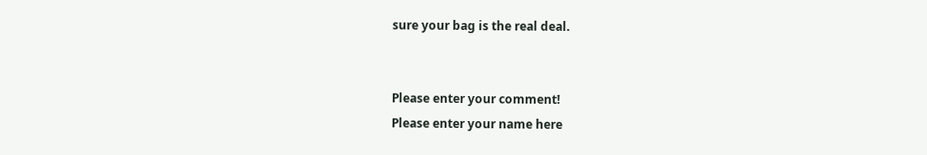sure your bag is the real deal.


Please enter your comment!
Please enter your name here